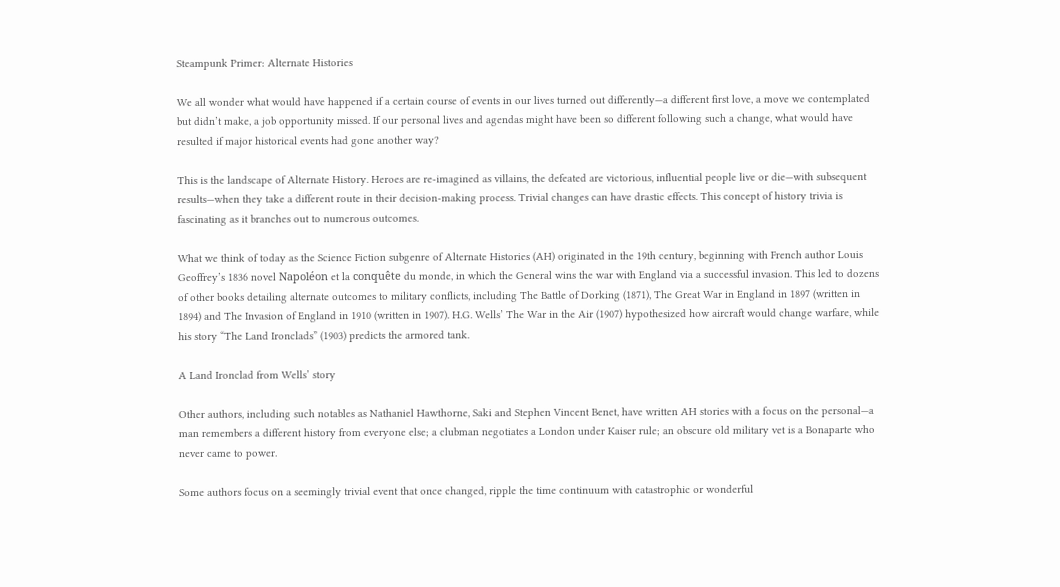Steampunk Primer: Alternate Histories

We all wonder what would have happened if a certain course of events in our lives turned out differently—a different first love, a move we contemplated but didn’t make, a job opportunity missed. If our personal lives and agendas might have been so different following such a change, what would have resulted if major historical events had gone another way?

This is the landscape of Alternate History. Heroes are re-imagined as villains, the defeated are victorious, influential people live or die—with subsequent results—when they take a different route in their decision-making process. Trivial changes can have drastic effects. This concept of history trivia is fascinating as it branches out to numerous outcomes.

What we think of today as the Science Fiction subgenre of Alternate Histories (AH) originated in the 19th century, beginning with French author Louis Geoffrey’s 1836 novel Napoléon et la conquête du monde, in which the General wins the war with England via a successful invasion. This led to dozens of other books detailing alternate outcomes to military conflicts, including The Battle of Dorking (1871), The Great War in England in 1897 (written in 1894) and The Invasion of England in 1910 (written in 1907). H.G. Wells’ The War in the Air (1907) hypothesized how aircraft would change warfare, while his story “The Land Ironclads” (1903) predicts the armored tank.

A Land Ironclad from Wells’ story

Other authors, including such notables as Nathaniel Hawthorne, Saki and Stephen Vincent Benet, have written AH stories with a focus on the personal—a man remembers a different history from everyone else; a clubman negotiates a London under Kaiser rule; an obscure old military vet is a Bonaparte who never came to power.

Some authors focus on a seemingly trivial event that once changed, ripple the time continuum with catastrophic or wonderful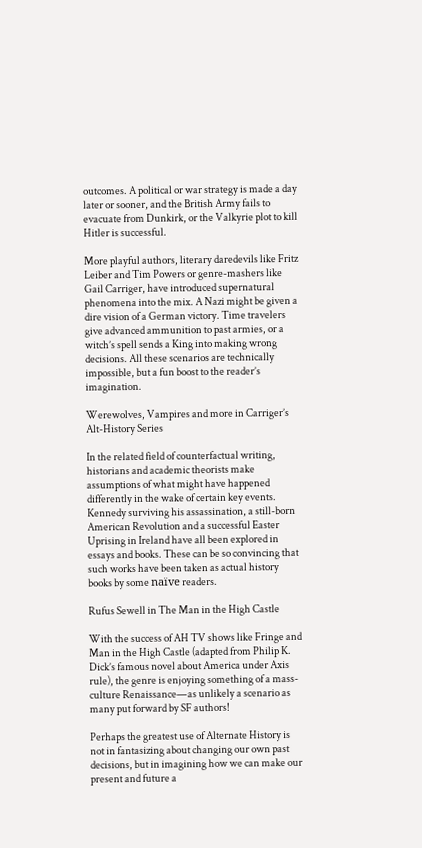outcomes. A political or war strategy is made a day later or sooner, and the British Army fails to evacuate from Dunkirk, or the Valkyrie plot to kill Hitler is successful.

More playful authors, literary daredevils like Fritz Leiber and Tim Powers or genre-mashers like Gail Carriger, have introduced supernatural phenomena into the mix. A Nazi might be given a dire vision of a German victory. Time travelers give advanced ammunition to past armies, or a witch’s spell sends a King into making wrong decisions. All these scenarios are technically impossible, but a fun boost to the reader’s imagination.

Werewolves, Vampires and more in Carriger’s Alt-History Series

In the related field of counterfactual writing, historians and academic theorists make assumptions of what might have happened differently in the wake of certain key events. Kennedy surviving his assassination, a still-born American Revolution and a successful Easter Uprising in Ireland have all been explored in essays and books. These can be so convincing that such works have been taken as actual history books by some naïve readers.

Rufus Sewell in The Man in the High Castle

With the success of AH TV shows like Fringe and Man in the High Castle (adapted from Philip K. Dick’s famous novel about America under Axis rule), the genre is enjoying something of a mass-culture Renaissance—as unlikely a scenario as many put forward by SF authors!

Perhaps the greatest use of Alternate History is not in fantasizing about changing our own past decisions, but in imagining how we can make our present and future a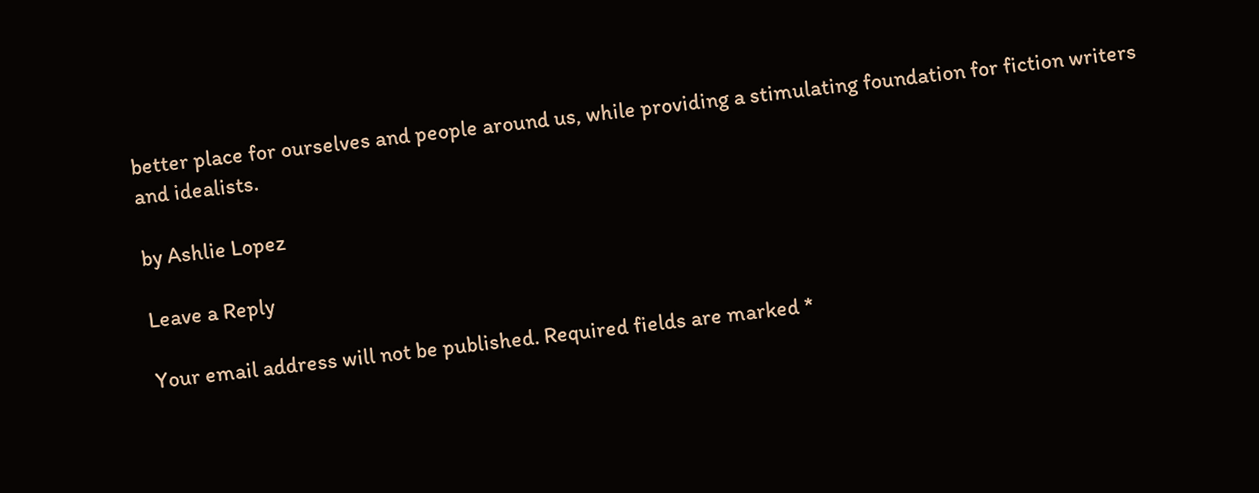better place for ourselves and people around us, while providing a stimulating foundation for fiction writers and idealists.

by Ashlie Lopez

Leave a Reply

Your email address will not be published. Required fields are marked *